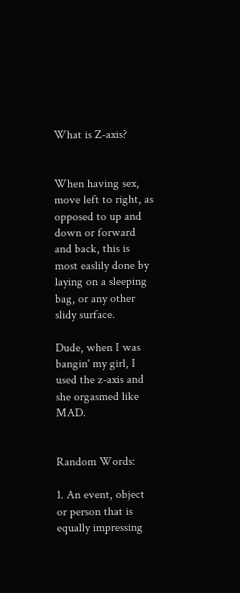What is Z-axis?


When having sex, move left to right, as opposed to up and down or forward and back, this is most easlily done by laying on a sleeping bag, or any other slidy surface.

Dude, when I was bangin' my girl, I used the z-axis and she orgasmed like MAD.


Random Words:

1. An event, object or person that is equally impressing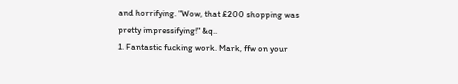and horrifying. "Wow, that £200 shopping was pretty impressifying!" &q..
1. Fantastic fucking work. Mark, ffw on your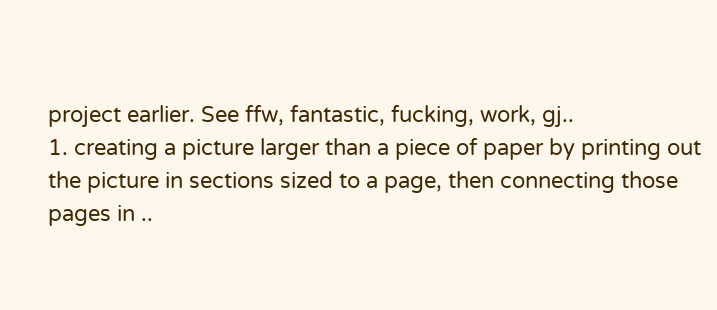project earlier. See ffw, fantastic, fucking, work, gj..
1. creating a picture larger than a piece of paper by printing out the picture in sections sized to a page, then connecting those pages in ..